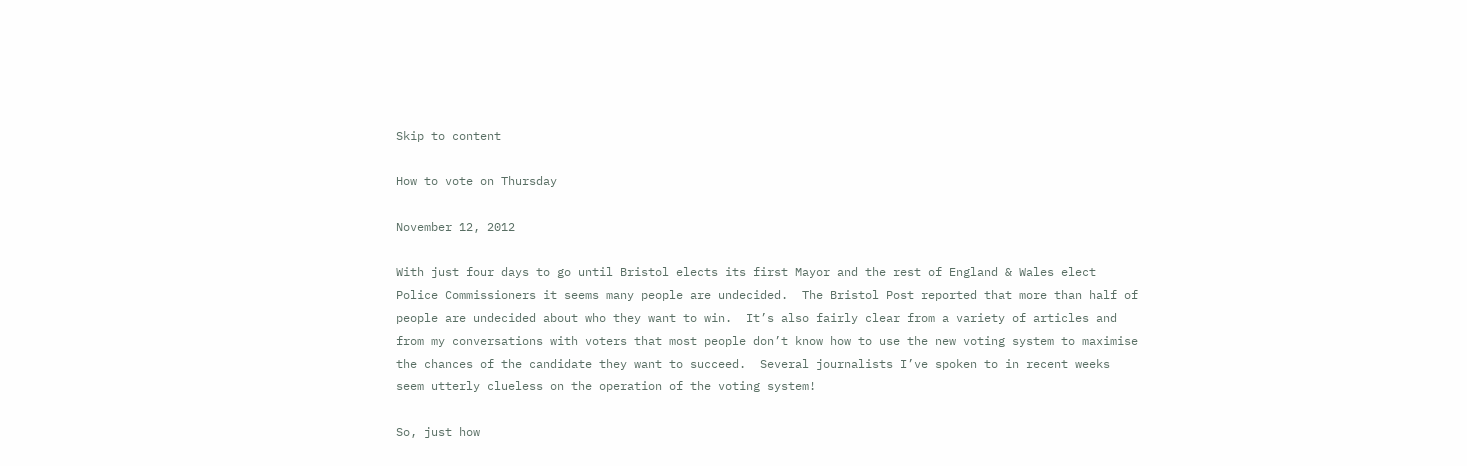Skip to content

How to vote on Thursday

November 12, 2012

With just four days to go until Bristol elects its first Mayor and the rest of England & Wales elect Police Commissioners it seems many people are undecided.  The Bristol Post reported that more than half of people are undecided about who they want to win.  It’s also fairly clear from a variety of articles and from my conversations with voters that most people don’t know how to use the new voting system to maximise the chances of the candidate they want to succeed.  Several journalists I’ve spoken to in recent weeks seem utterly clueless on the operation of the voting system!

So, just how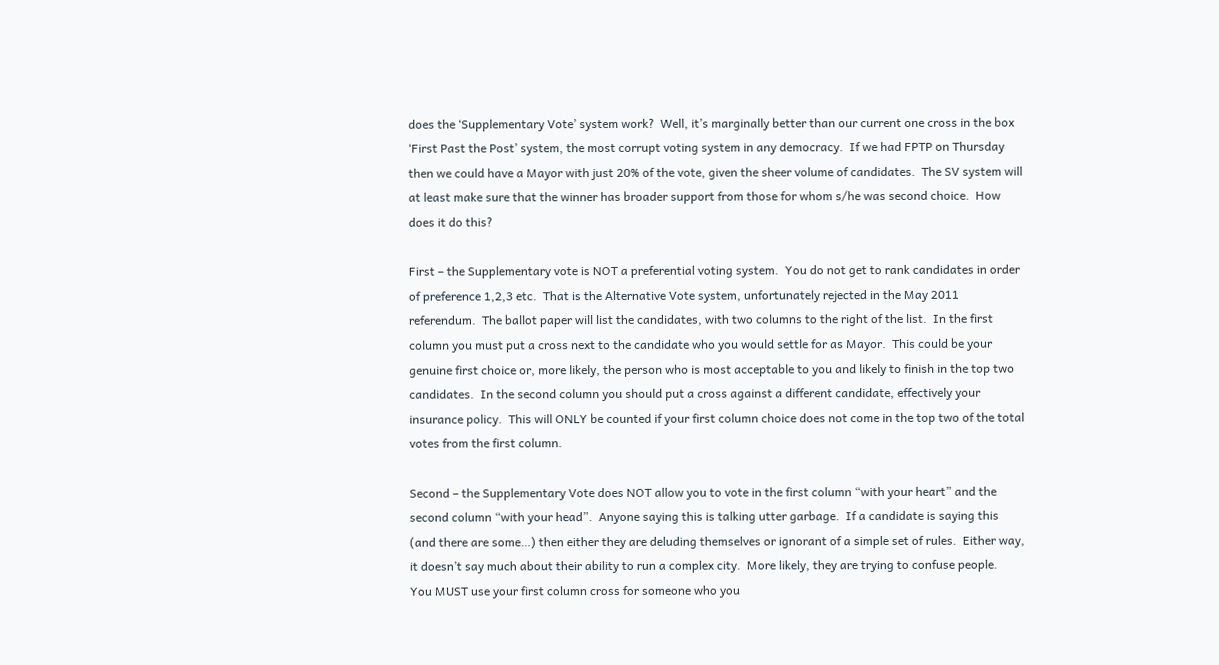does the ‘Supplementary Vote’ system work?  Well, it’s marginally better than our current one cross in the box ‘First Past the Post’ system, the most corrupt voting system in any democracy.  If we had FPTP on Thursday then we could have a Mayor with just 20% of the vote, given the sheer volume of candidates.  The SV system will at least make sure that the winner has broader support from those for whom s/he was second choice.  How does it do this?

First – the Supplementary vote is NOT a preferential voting system.  You do not get to rank candidates in order of preference 1,2,3 etc.  That is the Alternative Vote system, unfortunately rejected in the May 2011 referendum.  The ballot paper will list the candidates, with two columns to the right of the list.  In the first column you must put a cross next to the candidate who you would settle for as Mayor.  This could be your genuine first choice or, more likely, the person who is most acceptable to you and likely to finish in the top two candidates.  In the second column you should put a cross against a different candidate, effectively your insurance policy.  This will ONLY be counted if your first column choice does not come in the top two of the total votes from the first column.

Second – the Supplementary Vote does NOT allow you to vote in the first column “with your heart” and the second column “with your head”.  Anyone saying this is talking utter garbage.  If a candidate is saying this (and there are some…) then either they are deluding themselves or ignorant of a simple set of rules.  Either way, it doesn’t say much about their ability to run a complex city.  More likely, they are trying to confuse people.  You MUST use your first column cross for someone who you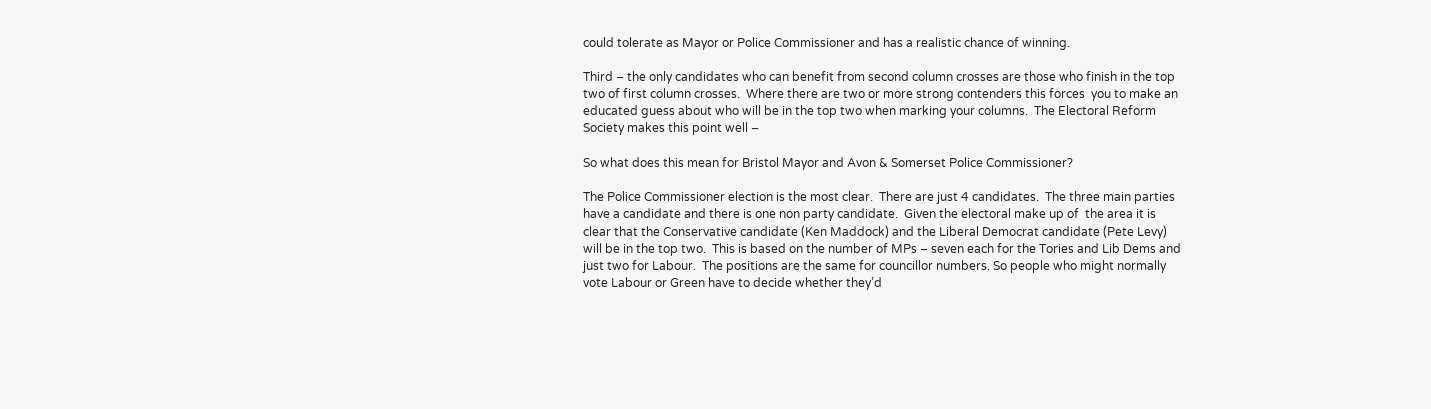could tolerate as Mayor or Police Commissioner and has a realistic chance of winning.

Third – the only candidates who can benefit from second column crosses are those who finish in the top two of first column crosses.  Where there are two or more strong contenders this forces  you to make an educated guess about who will be in the top two when marking your columns.  The Electoral Reform Society makes this point well –

So what does this mean for Bristol Mayor and Avon & Somerset Police Commissioner?

The Police Commissioner election is the most clear.  There are just 4 candidates.  The three main parties have a candidate and there is one non party candidate.  Given the electoral make up of  the area it is clear that the Conservative candidate (Ken Maddock) and the Liberal Democrat candidate (Pete Levy) will be in the top two.  This is based on the number of MPs – seven each for the Tories and Lib Dems and just two for Labour.  The positions are the same for councillor numbers. So people who might normally vote Labour or Green have to decide whether they’d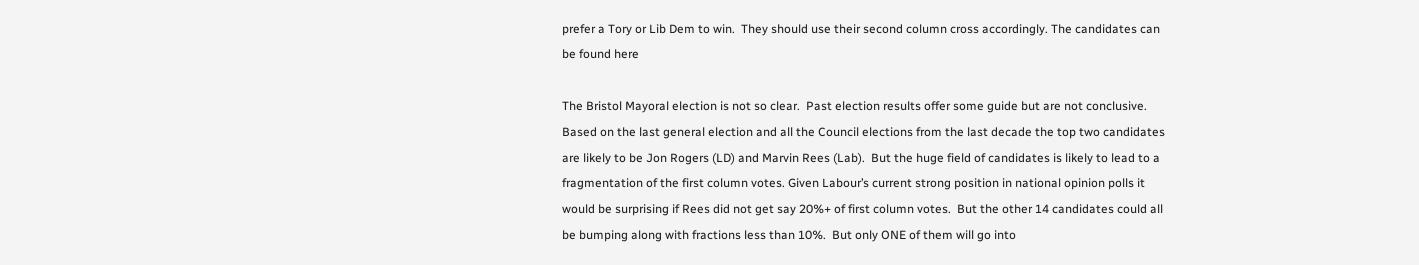prefer a Tory or Lib Dem to win.  They should use their second column cross accordingly. The candidates can be found here

The Bristol Mayoral election is not so clear.  Past election results offer some guide but are not conclusive.  Based on the last general election and all the Council elections from the last decade the top two candidates are likely to be Jon Rogers (LD) and Marvin Rees (Lab).  But the huge field of candidates is likely to lead to a fragmentation of the first column votes. Given Labour’s current strong position in national opinion polls it would be surprising if Rees did not get say 20%+ of first column votes.  But the other 14 candidates could all be bumping along with fractions less than 10%.  But only ONE of them will go into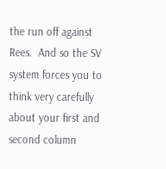the run off against Rees.  And so the SV system forces you to think very carefully about your first and second column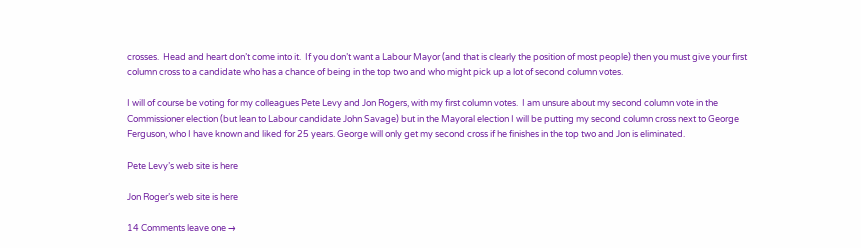crosses.  Head and heart don’t come into it.  If you don’t want a Labour Mayor (and that is clearly the position of most people) then you must give your first column cross to a candidate who has a chance of being in the top two and who might pick up a lot of second column votes.

I will of course be voting for my colleagues Pete Levy and Jon Rogers, with my first column votes.  I am unsure about my second column vote in the Commissioner election (but lean to Labour candidate John Savage) but in the Mayoral election I will be putting my second column cross next to George Ferguson, who I have known and liked for 25 years. George will only get my second cross if he finishes in the top two and Jon is eliminated.

Pete Levy’s web site is here

Jon Roger’s web site is here

14 Comments leave one →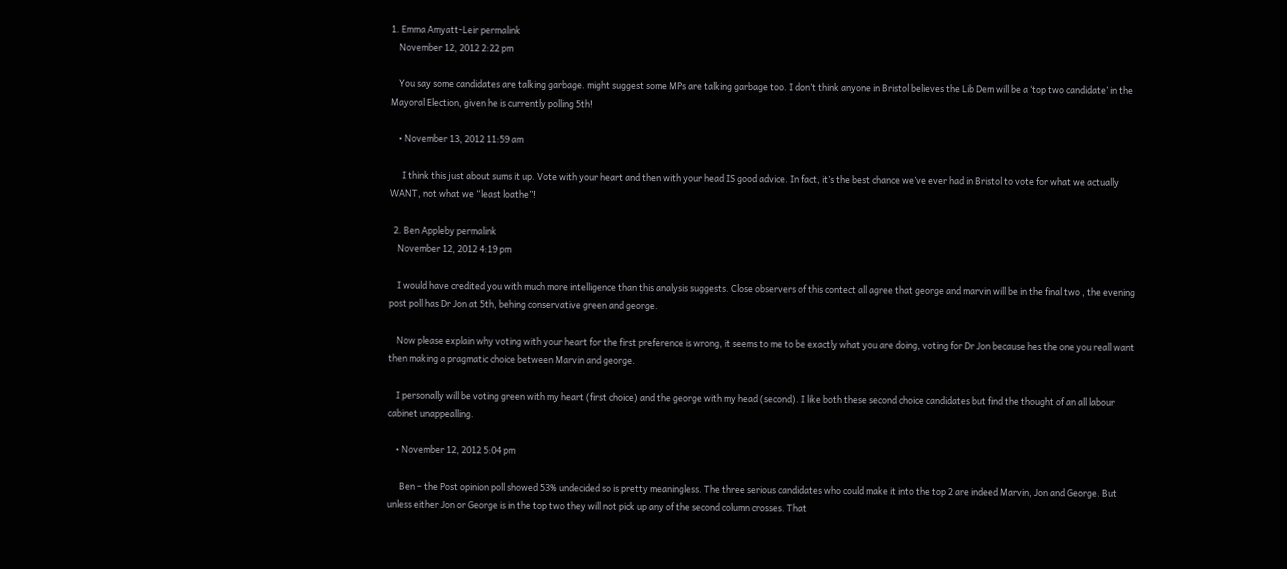1. Emma Amyatt-Leir permalink
    November 12, 2012 2:22 pm

    You say some candidates are talking garbage. might suggest some MPs are talking garbage too. I don’t think anyone in Bristol believes the Lib Dem will be a ‘top two candidate’ in the Mayoral Election, given he is currently polling 5th!

    • November 13, 2012 11:59 am

      I think this just about sums it up. Vote with your heart and then with your head IS good advice. In fact, it’s the best chance we’ve ever had in Bristol to vote for what we actually WANT, not what we “least loathe”!

  2. Ben Appleby permalink
    November 12, 2012 4:19 pm

    I would have credited you with much more intelligence than this analysis suggests. Close observers of this contect all agree that george and marvin will be in the final two , the evening post poll has Dr Jon at 5th, behing conservative green and george.

    Now please explain why voting with your heart for the first preference is wrong, it seems to me to be exactly what you are doing, voting for Dr Jon because hes the one you reall want then making a pragmatic choice between Marvin and george.

    I personally will be voting green with my heart (first choice) and the george with my head (second). I like both these second choice candidates but find the thought of an all labour cabinet unappealling.

    • November 12, 2012 5:04 pm

      Ben – the Post opinion poll showed 53% undecided so is pretty meaningless. The three serious candidates who could make it into the top 2 are indeed Marvin, Jon and George. But unless either Jon or George is in the top two they will not pick up any of the second column crosses. That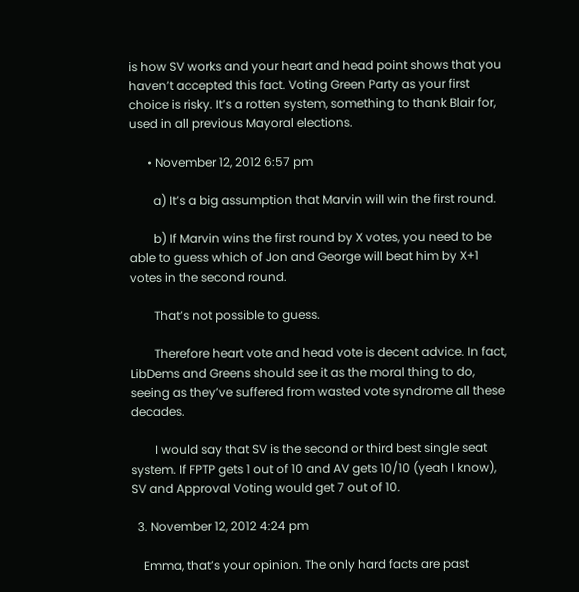is how SV works and your heart and head point shows that you haven’t accepted this fact. Voting Green Party as your first choice is risky. It’s a rotten system, something to thank Blair for, used in all previous Mayoral elections.

      • November 12, 2012 6:57 pm

        a) It’s a big assumption that Marvin will win the first round.

        b) If Marvin wins the first round by X votes, you need to be able to guess which of Jon and George will beat him by X+1 votes in the second round.

        That’s not possible to guess.

        Therefore heart vote and head vote is decent advice. In fact, LibDems and Greens should see it as the moral thing to do, seeing as they’ve suffered from wasted vote syndrome all these decades.

        I would say that SV is the second or third best single seat system. If FPTP gets 1 out of 10 and AV gets 10/10 (yeah I know), SV and Approval Voting would get 7 out of 10.

  3. November 12, 2012 4:24 pm

    Emma, that’s your opinion. The only hard facts are past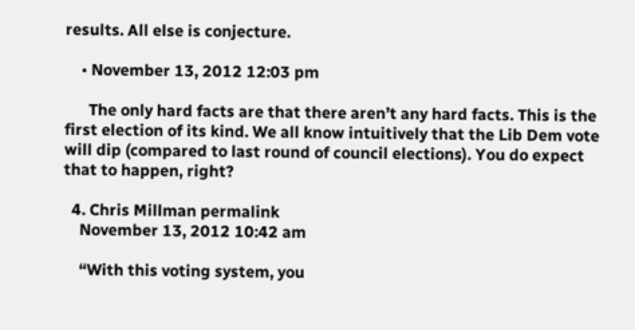results. All else is conjecture.

    • November 13, 2012 12:03 pm

      The only hard facts are that there aren’t any hard facts. This is the first election of its kind. We all know intuitively that the Lib Dem vote will dip (compared to last round of council elections). You do expect that to happen, right?

  4. Chris Millman permalink
    November 13, 2012 10:42 am

    “With this voting system, you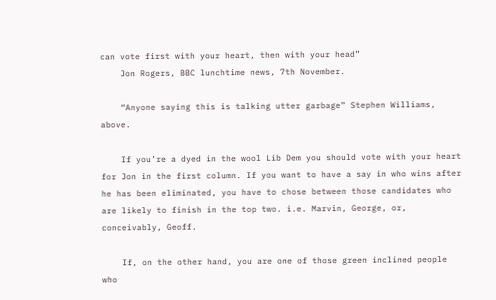can vote first with your heart, then with your head”
    Jon Rogers, BBC lunchtime news, 7th November.

    “Anyone saying this is talking utter garbage” Stephen Williams, above.

    If you’re a dyed in the wool Lib Dem you should vote with your heart for Jon in the first column. If you want to have a say in who wins after he has been eliminated, you have to chose between those candidates who are likely to finish in the top two. i.e. Marvin, George, or, conceivably, Geoff.

    If, on the other hand, you are one of those green inclined people who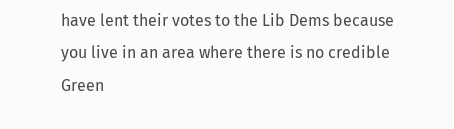have lent their votes to the Lib Dems because you live in an area where there is no credible Green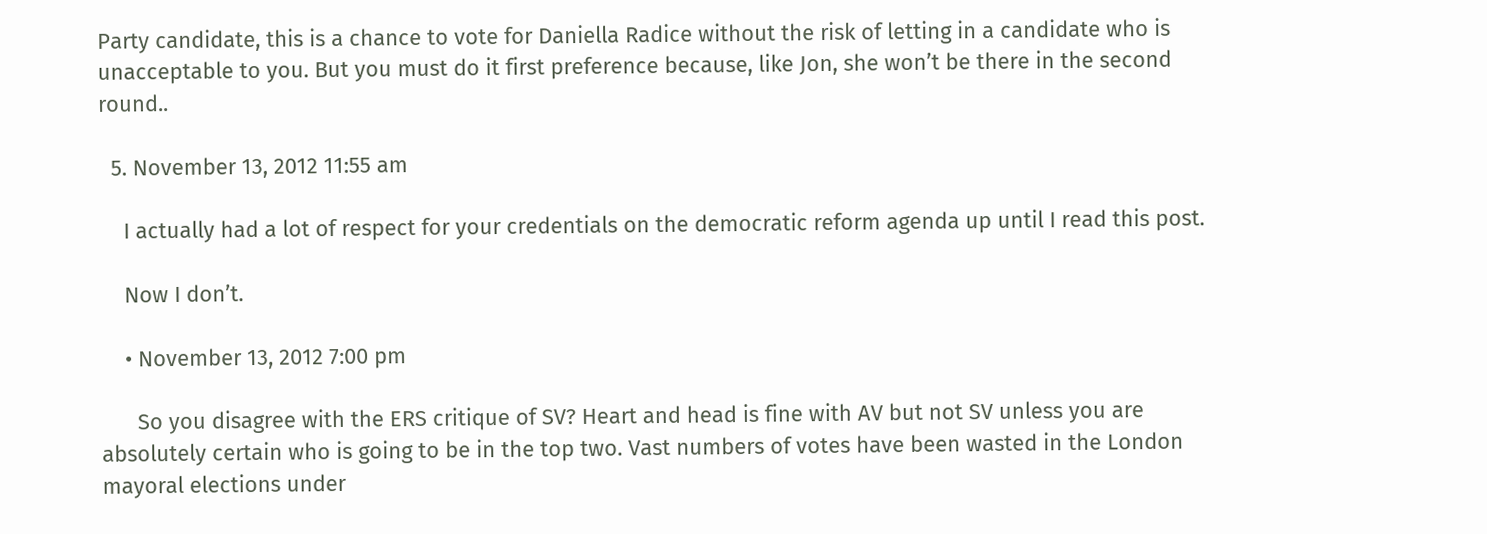Party candidate, this is a chance to vote for Daniella Radice without the risk of letting in a candidate who is unacceptable to you. But you must do it first preference because, like Jon, she won’t be there in the second round..

  5. November 13, 2012 11:55 am

    I actually had a lot of respect for your credentials on the democratic reform agenda up until I read this post.

    Now I don’t.

    • November 13, 2012 7:00 pm

      So you disagree with the ERS critique of SV? Heart and head is fine with AV but not SV unless you are absolutely certain who is going to be in the top two. Vast numbers of votes have been wasted in the London mayoral elections under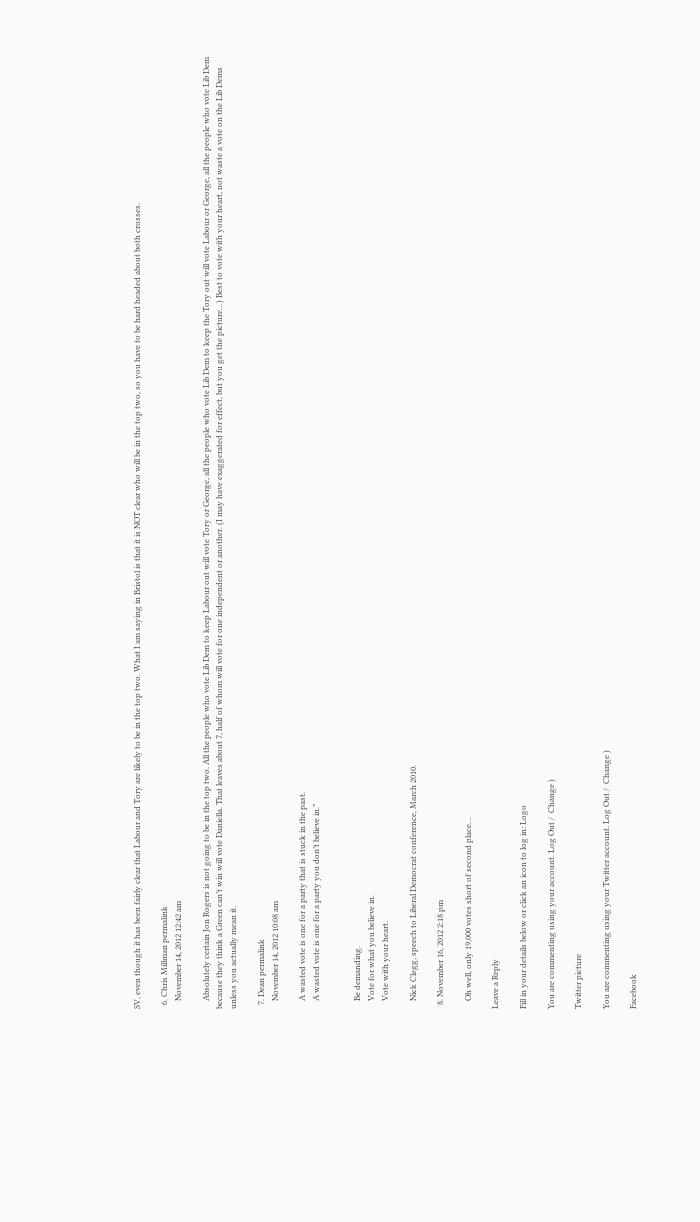SV, even though it has been fairly clear that Labour and Tory are likely to be in the top two. What I am saying in Bristol is that it is NOT clear who will be in the top two, so you have to be hard headed about both crosses.

  6. Chris Millman permalink
    November 14, 2012 12:42 am

    Absolutely certain Jon Rogers is not going to be in the top two. All the people who vote Lib Dem to keep Labour out will vote Tory or George, all the people who vote Lib Dem to keep the Tory out will vote Labour or George, all the people who vote Lib Dem because they think a Green can’t win will vote Daniella. That leaves about 7, half of whom will vote for one independent or another. (I may have exaggerated for effect, but you get the picture…) Best to vote with your heart, not waste a vote on the Lib Dems unless you actually mean it.

  7. Dean permalink
    November 14, 2012 10:08 am

    A wasted vote is one for a party that is stuck in the past.
    A wasted vote is one for a party you don’t believe in.”


    Be demanding.
    Vote for what you believe in.
    Vote with your heart.

    Nick Clegg, speech to Liberal Democrat conference, March 2010.

  8. November 16, 2012 2:18 pm

    Oh well, only 19,000 votes short of second place…

Leave a Reply

Fill in your details below or click an icon to log in: Logo

You are commenting using your account. Log Out /  Change )

Twitter picture

You are commenting using your Twitter account. Log Out /  Change )

Facebook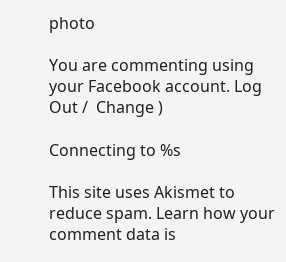photo

You are commenting using your Facebook account. Log Out /  Change )

Connecting to %s

This site uses Akismet to reduce spam. Learn how your comment data is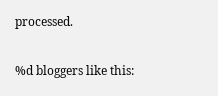processed.

%d bloggers like this: